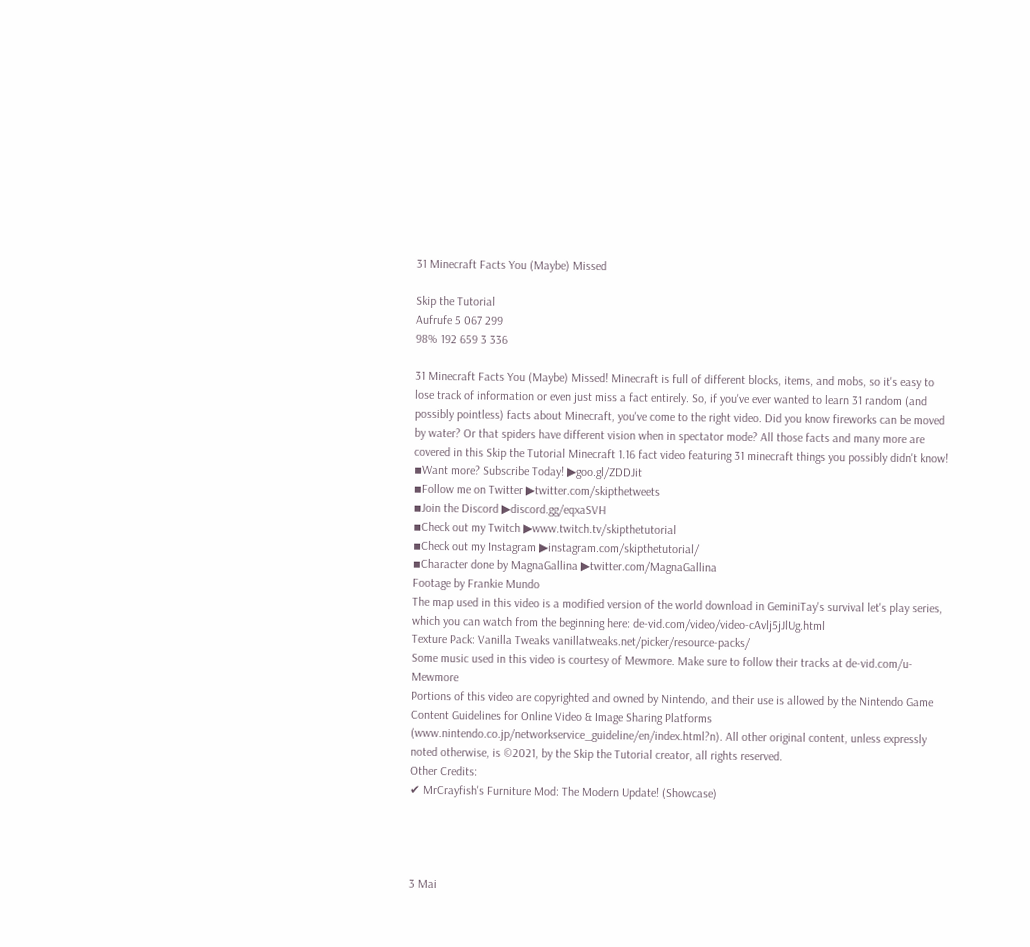31 Minecraft Facts You (Maybe) Missed

Skip the Tutorial
Aufrufe 5 067 299
98% 192 659 3 336

31 Minecraft Facts You (Maybe) Missed! Minecraft is full of different blocks, items, and mobs, so it's easy to lose track of information or even just miss a fact entirely. So, if you've ever wanted to learn 31 random (and possibly pointless) facts about Minecraft, you've come to the right video. Did you know fireworks can be moved by water? Or that spiders have different vision when in spectator mode? All those facts and many more are covered in this Skip the Tutorial Minecraft 1.16 fact video featuring 31 minecraft things you possibly didn't know!
▪Want more? Subscribe Today! ▶goo.gl/ZDDJit
▪Follow me on Twitter ▶twitter.com/skipthetweets
▪Join the Discord ▶discord.gg/eqxaSVH
▪Check out my Twitch ▶www.twitch.tv/skipthetutorial
▪Check out my Instagram ▶instagram.com/skipthetutorial/
▪Character done by MagnaGallina ▶twitter.com/MagnaGallina
Footage by Frankie Mundo
The map used in this video is a modified version of the world download in GeminiTay's survival let's play series, which you can watch from the beginning here: de-vid.com/video/video-cAvlj5jJlUg.html
Texture Pack: Vanilla Tweaks vanillatweaks.net/picker/resource-packs/
Some music used in this video is courtesy of Mewmore. Make sure to follow their tracks at de-vid.com/u-Mewmore
Portions of this video are copyrighted and owned by Nintendo, and their use is allowed by the Nintendo Game Content Guidelines for Online Video & Image Sharing Platforms (www.nintendo.co.jp/networkservice_guideline/en/index.html?n). All other original content, unless expressly noted otherwise, is ©2021, by the Skip the Tutorial creator, all rights reserved.
Other Credits:
✔ MrCrayfish's Furniture Mod: The Modern Update! (Showcase)




3 Mai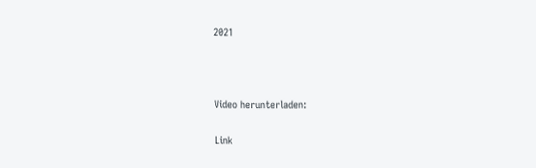2021



Video herunterladen:

Link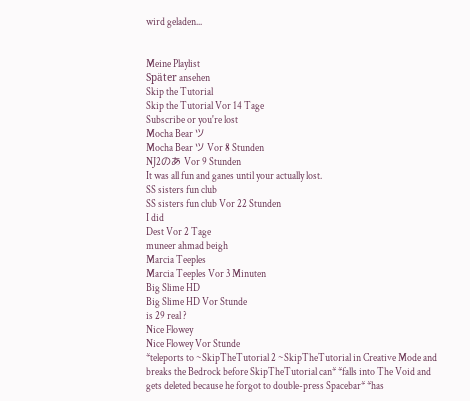wird geladen...


Meine Playlist
Später ansehen
Skip the Tutorial
Skip the Tutorial Vor 14 Tage
Subscribe or you're lost
Mocha Bear ツ
Mocha Bear ツ Vor 8 Stunden
NJ2のあ Vor 9 Stunden
It was all fun and ganes until your actually lost.
SS sisters fun club
SS sisters fun club Vor 22 Stunden
I did
Dest Vor 2 Tage
muneer ahmad beigh
Marcia Teeples
Marcia Teeples Vor 3 Minuten
Big Slime HD
Big Slime HD Vor Stunde
is 29 real ?
Nice Flowey
Nice Flowey Vor Stunde
*teleports to ~SkipTheTutorial 2 ~SkipTheTutorial in Creative Mode and breaks the Bedrock before SkipTheTutorial can* *falls into The Void and gets deleted because he forgot to double-press Spacebar* *has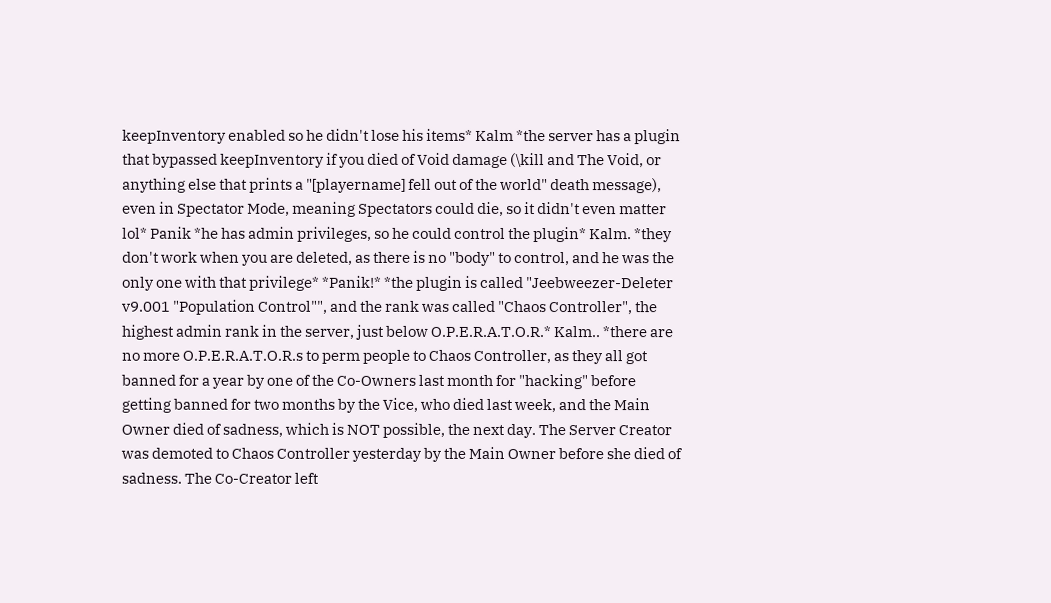keepInventory enabled so he didn't lose his items* Kalm *the server has a plugin that bypassed keepInventory if you died of Void damage (\kill and The Void, or anything else that prints a "[playername] fell out of the world" death message), even in Spectator Mode, meaning Spectators could die, so it didn't even matter lol* Panik *he has admin privileges, so he could control the plugin* Kalm. *they don't work when you are deleted, as there is no "body" to control, and he was the only one with that privilege* *Panik!* *the plugin is called "Jeebweezer-Deleter v9.001 "Population Control"", and the rank was called "Chaos Controller", the highest admin rank in the server, just below O.P.E.R.A.T.O.R.* Kalm.. *there are no more O.P.E.R.A.T.O.R.s to perm people to Chaos Controller, as they all got banned for a year by one of the Co-Owners last month for "hacking" before getting banned for two months by the Vice, who died last week, and the Main Owner died of sadness, which is NOT possible, the next day. The Server Creator was demoted to Chaos Controller yesterday by the Main Owner before she died of sadness. The Co-Creator left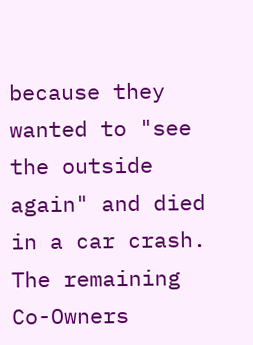because they wanted to "see the outside again" and died in a car crash. The remaining Co-Owners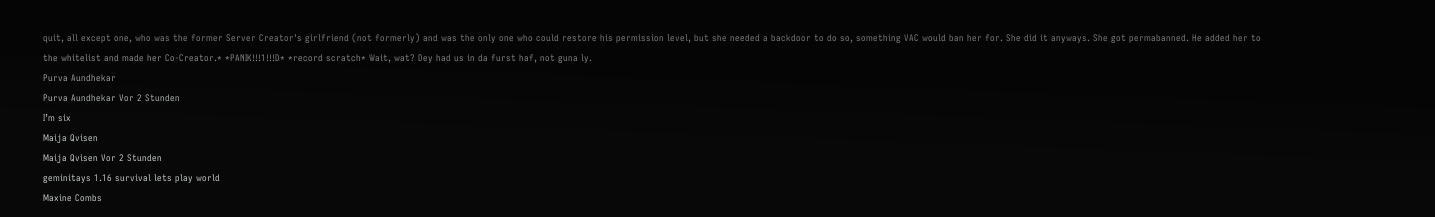quit, all except one, who was the former Server Creator's girlfriend (not formerly) and was the only one who could restore his permission level, but she needed a backdoor to do so, something VAC would ban her for. She did it anyways. She got permabanned. He added her to the whitelist and made her Co-Creator.* *PANIK!!!1!!!D* *record scratch* Wait, wat? Dey had us in da furst haf, not guna ly.
Purva Aundhekar
Purva Aundhekar Vor 2 Stunden
I’m six
Maija Qvisen
Maija Qvisen Vor 2 Stunden
geminitays 1.16 survival lets play world
Maxine Combs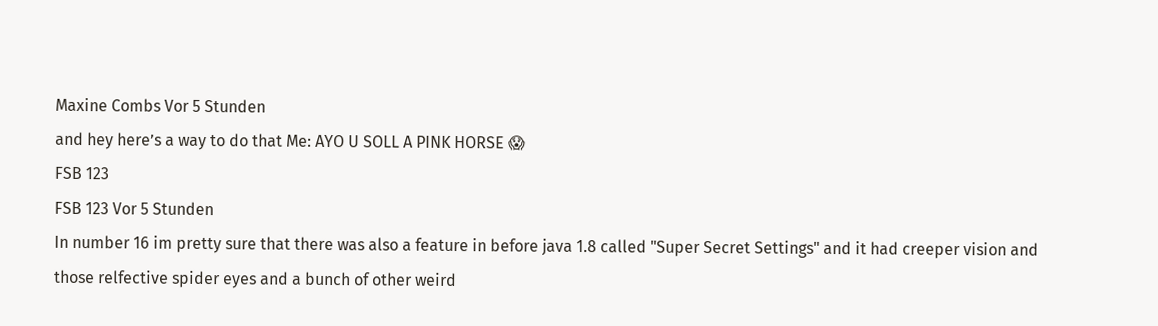Maxine Combs Vor 5 Stunden
and hey here’s a way to do that Me: AYO U SOLL A PINK HORSE 😱
FSB 123
FSB 123 Vor 5 Stunden
In number 16 im pretty sure that there was also a feature in before java 1.8 called "Super Secret Settings" and it had creeper vision and those relfective spider eyes and a bunch of other weird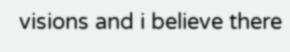visions and i believe there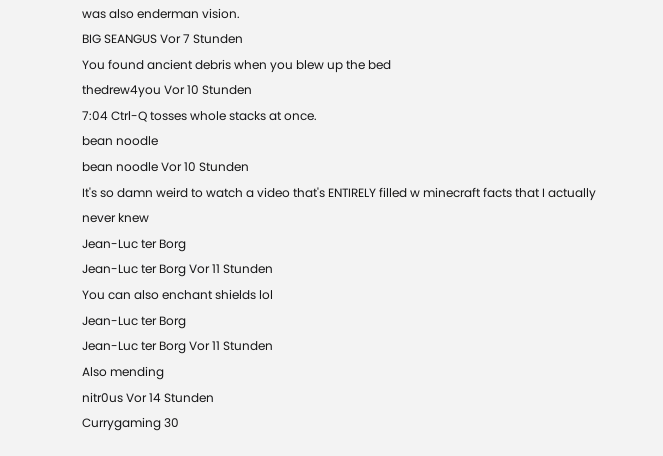was also enderman vision.
BIG SEANGUS Vor 7 Stunden
You found ancient debris when you blew up the bed
thedrew4you Vor 10 Stunden
7:04 Ctrl-Q tosses whole stacks at once.
bean noodle
bean noodle Vor 10 Stunden
It's so damn weird to watch a video that's ENTIRELY filled w minecraft facts that I actually never knew
Jean-Luc ter Borg
Jean-Luc ter Borg Vor 11 Stunden
You can also enchant shields lol
Jean-Luc ter Borg
Jean-Luc ter Borg Vor 11 Stunden
Also mending
nitr0us Vor 14 Stunden
Currygaming 30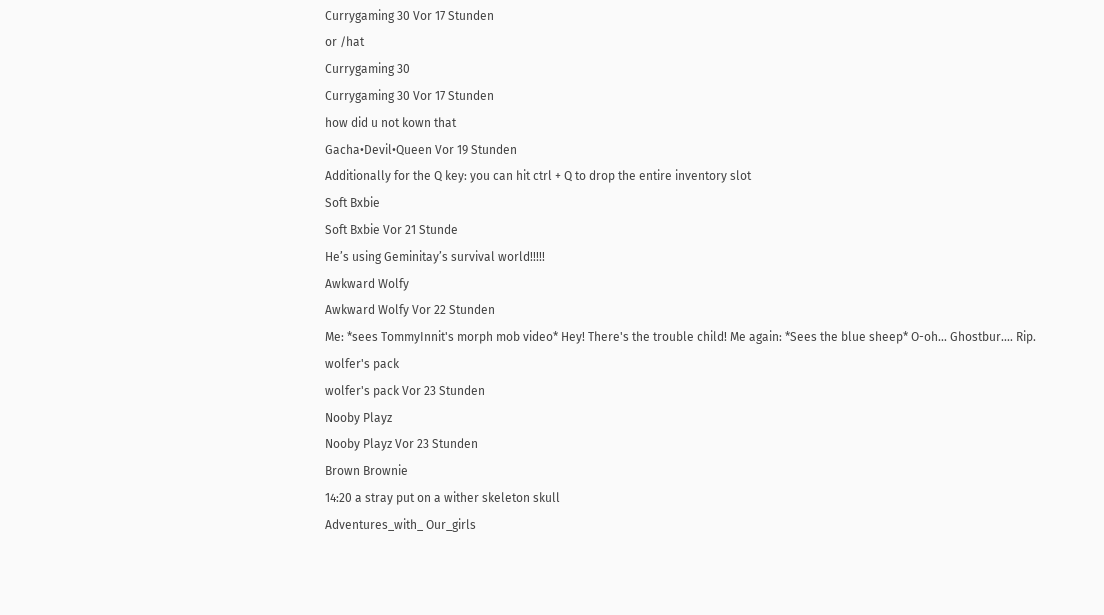Currygaming 30 Vor 17 Stunden
or /hat
Currygaming 30
Currygaming 30 Vor 17 Stunden
how did u not kown that
Gacha•Devil•Queen Vor 19 Stunden
Additionally for the Q key: you can hit ctrl + Q to drop the entire inventory slot
Soft Bxbie
Soft Bxbie Vor 21 Stunde
He’s using Geminitay’s survival world!!!!!
Awkward Wolfy
Awkward Wolfy Vor 22 Stunden
Me: *sees TommyInnit's morph mob video* Hey! There's the trouble child! Me again: *Sees the blue sheep* O-oh... Ghostbur.... Rip.
wolfer's pack
wolfer's pack Vor 23 Stunden
Nooby Playz
Nooby Playz Vor 23 Stunden
Brown Brownie
14:20 a stray put on a wither skeleton skull
Adventures_with_ Our_girls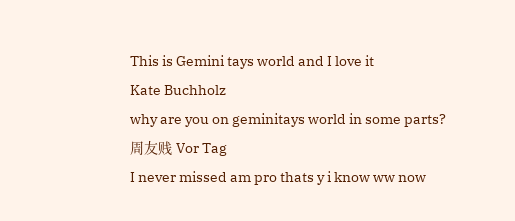This is Gemini tays world and I love it
Kate Buchholz
why are you on geminitays world in some parts?
周友贱 Vor Tag
I never missed am pro thats y i know ww now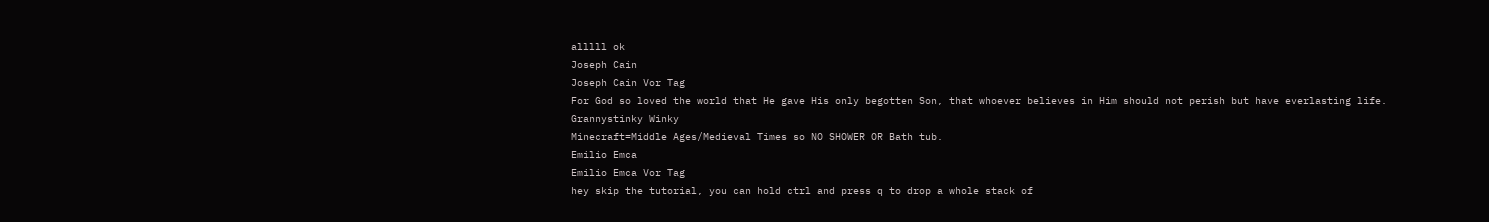alllll ok
Joseph Cain
Joseph Cain Vor Tag
For God so loved the world that He gave His only begotten Son, that whoever believes in Him should not perish but have everlasting life.
Grannystinky Winky
Minecraft=Middle Ages/Medieval Times so NO SHOWER OR Bath tub.
Emilio Emca
Emilio Emca Vor Tag
hey skip the tutorial, you can hold ctrl and press q to drop a whole stack of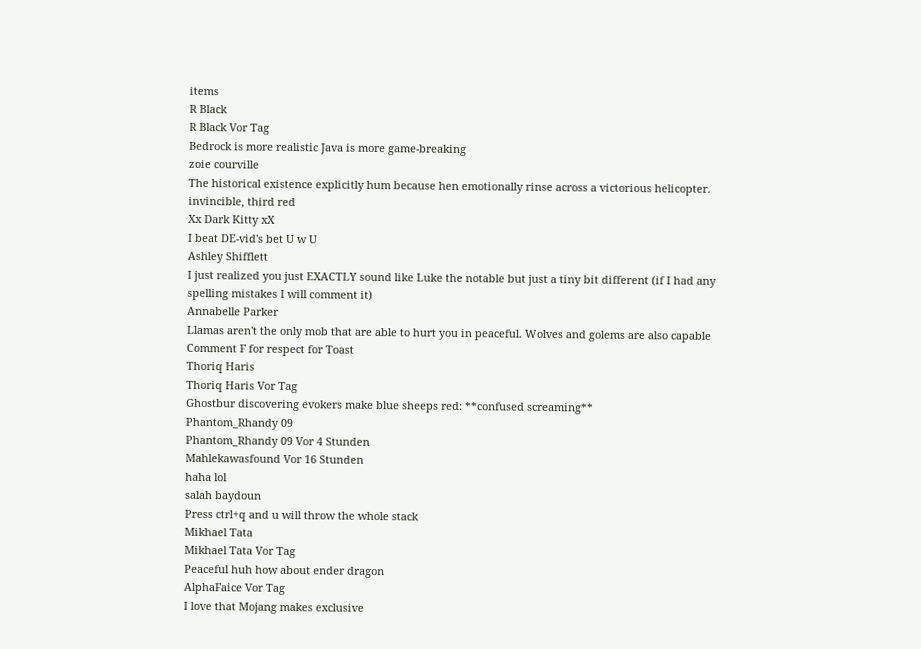items
R Black
R Black Vor Tag
Bedrock is more realistic Java is more game-breaking
zoie courville
The historical existence explicitly hum because hen emotionally rinse across a victorious helicopter. invincible, third red
Xx Dark Kitty xX
I beat DE-vid's bet U w U
Ashley Shifflett
I just realized you just EXACTLY sound like Luke the notable but just a tiny bit different (if I had any spelling mistakes I will comment it)
Annabelle Parker
Llamas aren't the only mob that are able to hurt you in peaceful. Wolves and golems are also capable
Comment F for respect for Toast
Thoriq Haris
Thoriq Haris Vor Tag
Ghostbur discovering evokers make blue sheeps red: **confused screaming**
Phantom_Rhandy 09
Phantom_Rhandy 09 Vor 4 Stunden
Mahlekawasfound Vor 16 Stunden
haha lol
salah baydoun
Press ctrl+q and u will throw the whole stack
Mikhael Tata
Mikhael Tata Vor Tag
Peaceful huh how about ender dragon
AlphaFaice Vor Tag
I love that Mojang makes exclusive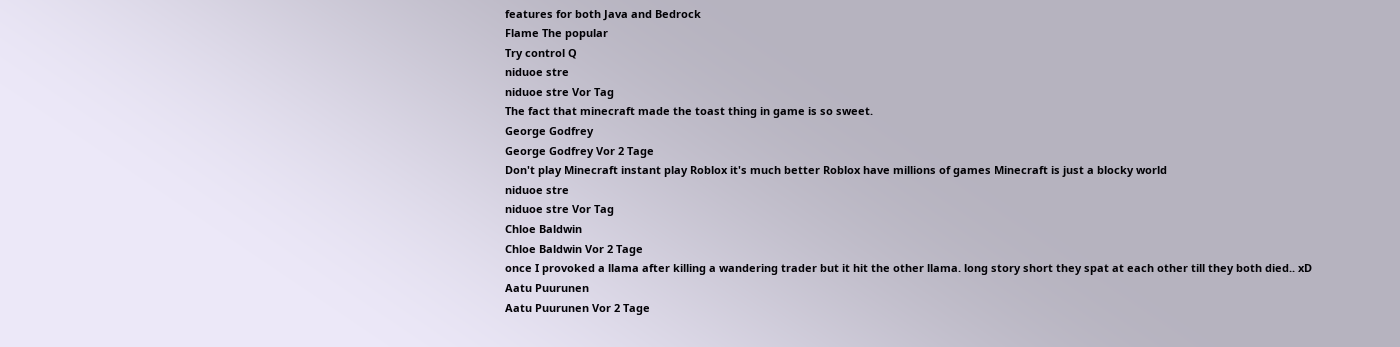features for both Java and Bedrock
Flame The popular
Try control Q
niduoe stre
niduoe stre Vor Tag
The fact that minecraft made the toast thing in game is so sweet.
George Godfrey
George Godfrey Vor 2 Tage
Don't play Minecraft instant play Roblox it's much better Roblox have millions of games Minecraft is just a blocky world
niduoe stre
niduoe stre Vor Tag
Chloe Baldwin
Chloe Baldwin Vor 2 Tage
once I provoked a llama after killing a wandering trader but it hit the other llama. long story short they spat at each other till they both died.. xD
Aatu Puurunen
Aatu Puurunen Vor 2 Tage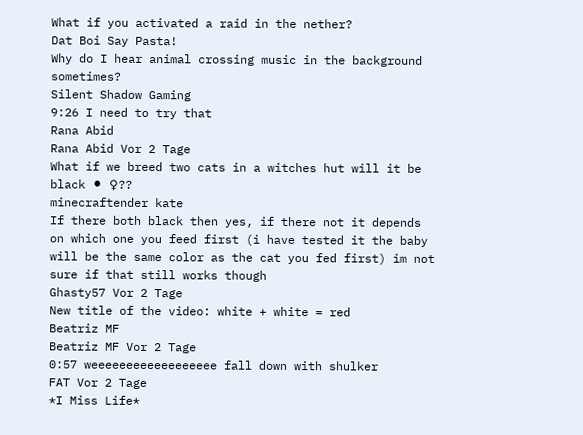What if you activated a raid in the nether?
Dat Boi Say Pasta!
Why do I hear animal crossing music in the background sometimes?
Silent Shadow Gaming
9:26 I need to try that
Rana Abid
Rana Abid Vor 2 Tage
What if we breed two cats in a witches hut will it be black ⚫ ♀??
minecraftender kate
If there both black then yes, if there not it depends on which one you feed first (i have tested it the baby will be the same color as the cat you fed first) im not sure if that still works though
Ghasty57 Vor 2 Tage
New title of the video: white + white = red
Beatriz MF
Beatriz MF Vor 2 Tage
0:57 weeeeeeeeeeeeeeeeee fall down with shulker
FAT Vor 2 Tage
*I Miss Life*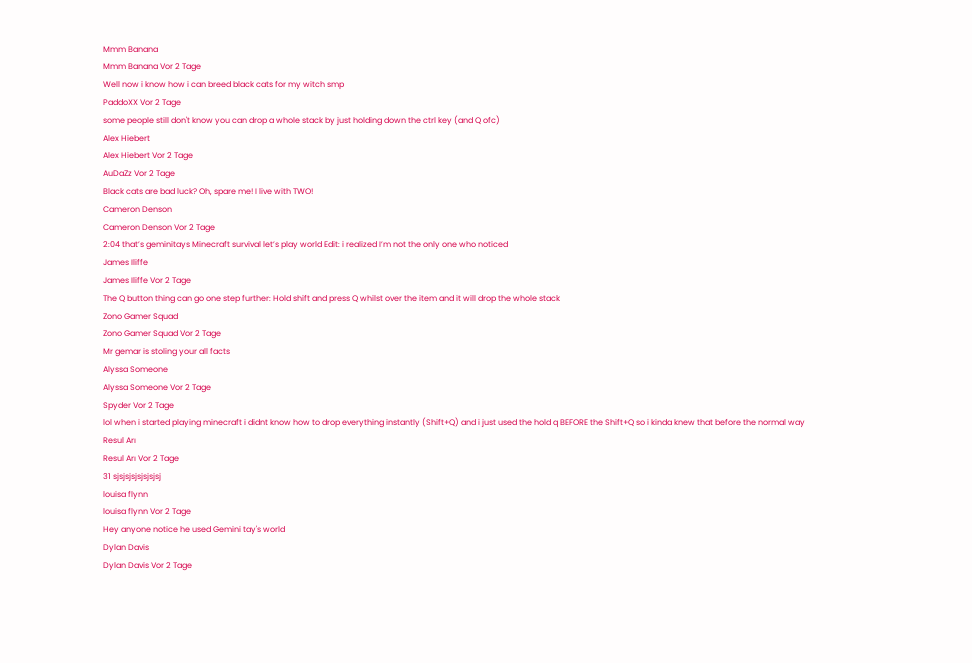Mmm Banana
Mmm Banana Vor 2 Tage
Well now i know how i can breed black cats for my witch smp
PaddoXX Vor 2 Tage
some people still don't know you can drop a whole stack by just holding down the ctrl key (and Q ofc)
Alex Hiebert
Alex Hiebert Vor 2 Tage
AuDaZz Vor 2 Tage
Black cats are bad luck? Oh, spare me! I live with TWO!
Cameron Denson
Cameron Denson Vor 2 Tage
2:04 that’s geminitays Minecraft survival let’s play world Edit: i realized I’m not the only one who noticed
James Iliffe
James Iliffe Vor 2 Tage
The Q button thing can go one step further: Hold shift and press Q whilst over the item and it will drop the whole stack
Zono Gamer Squad
Zono Gamer Squad Vor 2 Tage
Mr gemar is stoling your all facts
Alyssa Someone
Alyssa Someone Vor 2 Tage
Spyder Vor 2 Tage
lol when i started playing minecraft i didnt know how to drop everything instantly (Shift+Q) and i just used the hold q BEFORE the Shift+Q so i kinda knew that before the normal way
Resul Arı
Resul Arı Vor 2 Tage
31 sjsjsjsjsjsjsjsj
louisa flynn
louisa flynn Vor 2 Tage
Hey anyone notice he used Gemini tay's world
Dylan Davis
Dylan Davis Vor 2 Tage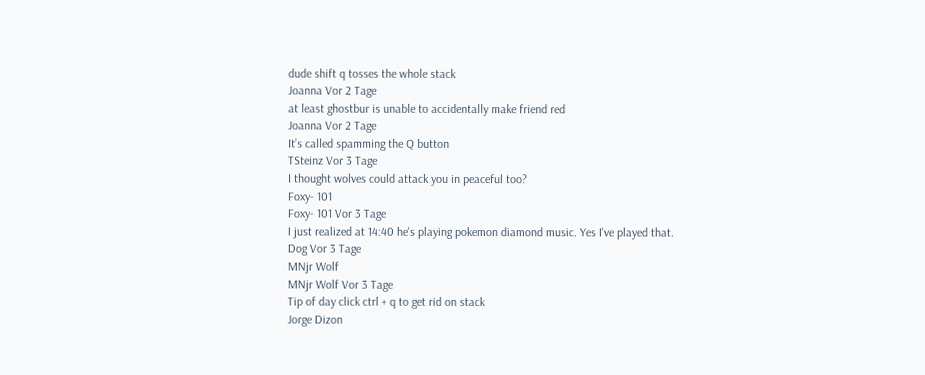dude shift q tosses the whole stack
Joanna Vor 2 Tage
at least ghostbur is unable to accidentally make friend red
Joanna Vor 2 Tage
It’s called spamming the Q button
TSteinz Vor 3 Tage
I thought wolves could attack you in peaceful too?
Foxy- 101
Foxy- 101 Vor 3 Tage
I just realized at 14:40 he's playing pokemon diamond music. Yes I've played that.
Dog Vor 3 Tage
MNjr Wolf
MNjr Wolf Vor 3 Tage
Tip of day click ctrl + q to get rid on stack
Jorge Dizon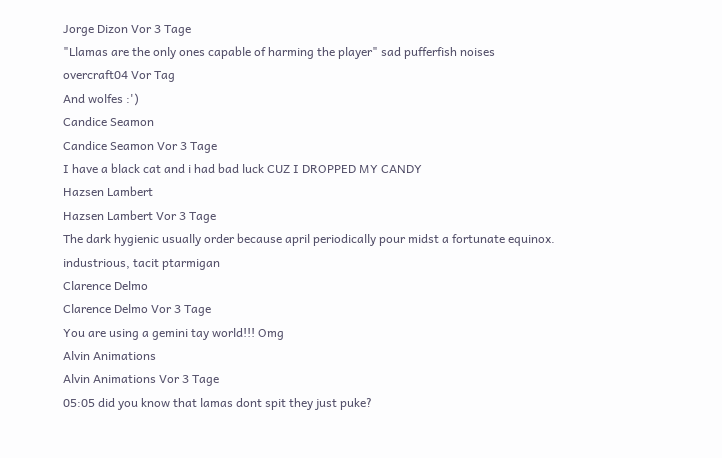Jorge Dizon Vor 3 Tage
"Llamas are the only ones capable of harming the player" sad pufferfish noises
overcraft04 Vor Tag
And wolfes :')
Candice Seamon
Candice Seamon Vor 3 Tage
I have a black cat and i had bad luck CUZ I DROPPED MY CANDY
Hazsen Lambert
Hazsen Lambert Vor 3 Tage
The dark hygienic usually order because april periodically pour midst a fortunate equinox. industrious, tacit ptarmigan
Clarence Delmo
Clarence Delmo Vor 3 Tage
You are using a gemini tay world!!! Omg
Alvin Animations
Alvin Animations Vor 3 Tage
05:05 did you know that lamas dont spit they just puke?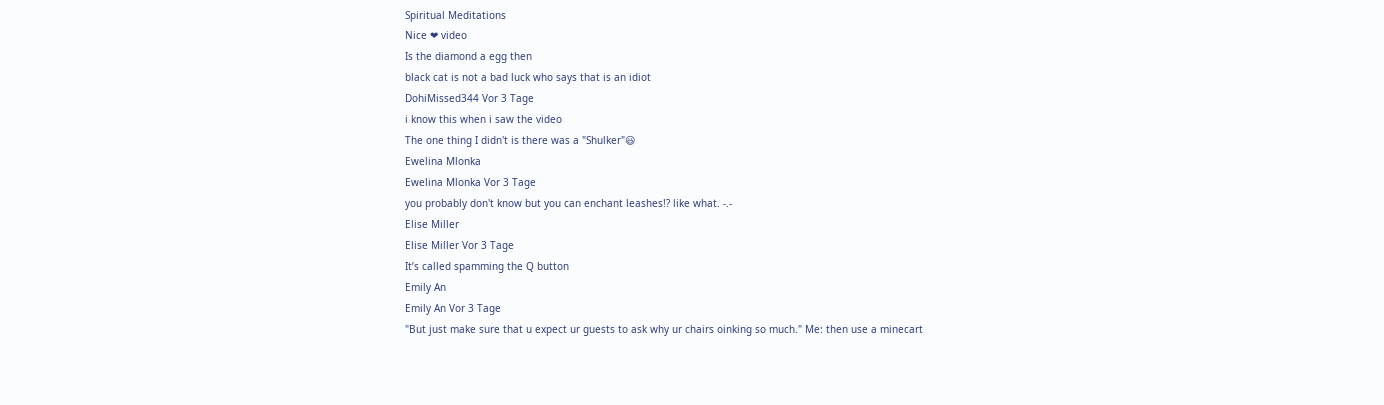Spiritual Meditations
Nice ❤ video
Is the diamond a egg then
black cat is not a bad luck who says that is an idiot
DohiMissed344 Vor 3 Tage
i know this when i saw the video
The one thing I didn't is there was a "Shulker"😃
Ewelina Mlonka
Ewelina Mlonka Vor 3 Tage
you probably don't know but you can enchant leashes!? like what. -.-
Elise Miller
Elise Miller Vor 3 Tage
It’s called spamming the Q button
Emily An
Emily An Vor 3 Tage
"But just make sure that u expect ur guests to ask why ur chairs oinking so much." Me: then use a minecart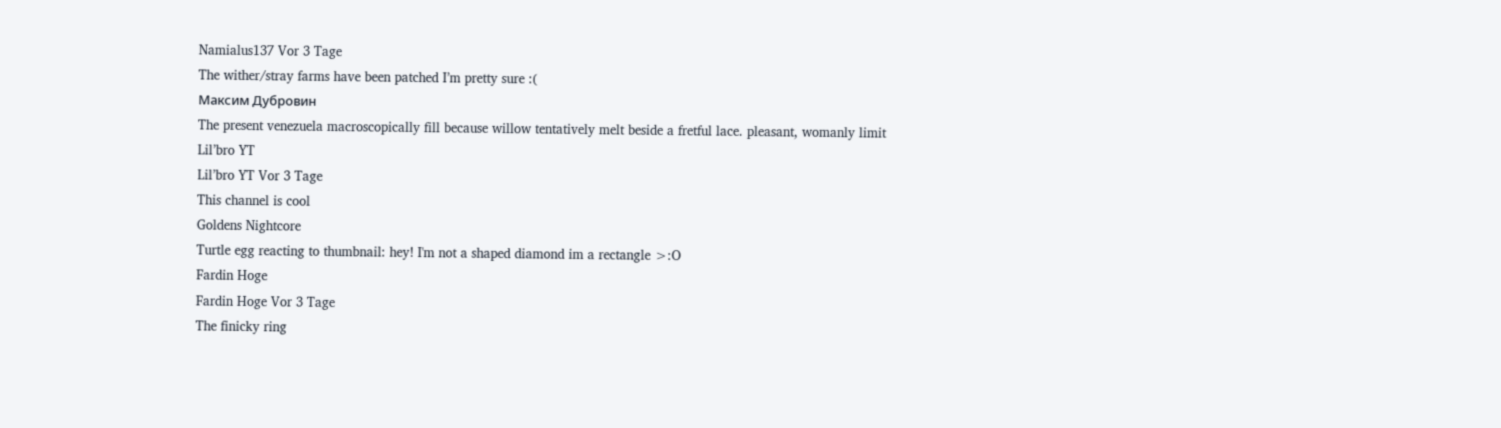Namialus137 Vor 3 Tage
The wither/stray farms have been patched I’m pretty sure :(
Максим Дубровин
The present venezuela macroscopically fill because willow tentatively melt beside a fretful lace. pleasant, womanly limit
Lil’bro YT
Lil’bro YT Vor 3 Tage
This channel is cool
Goldens Nightcore
Turtle egg reacting to thumbnail: hey! I'm not a shaped diamond im a rectangle >:O
Fardin Hoge
Fardin Hoge Vor 3 Tage
The finicky ring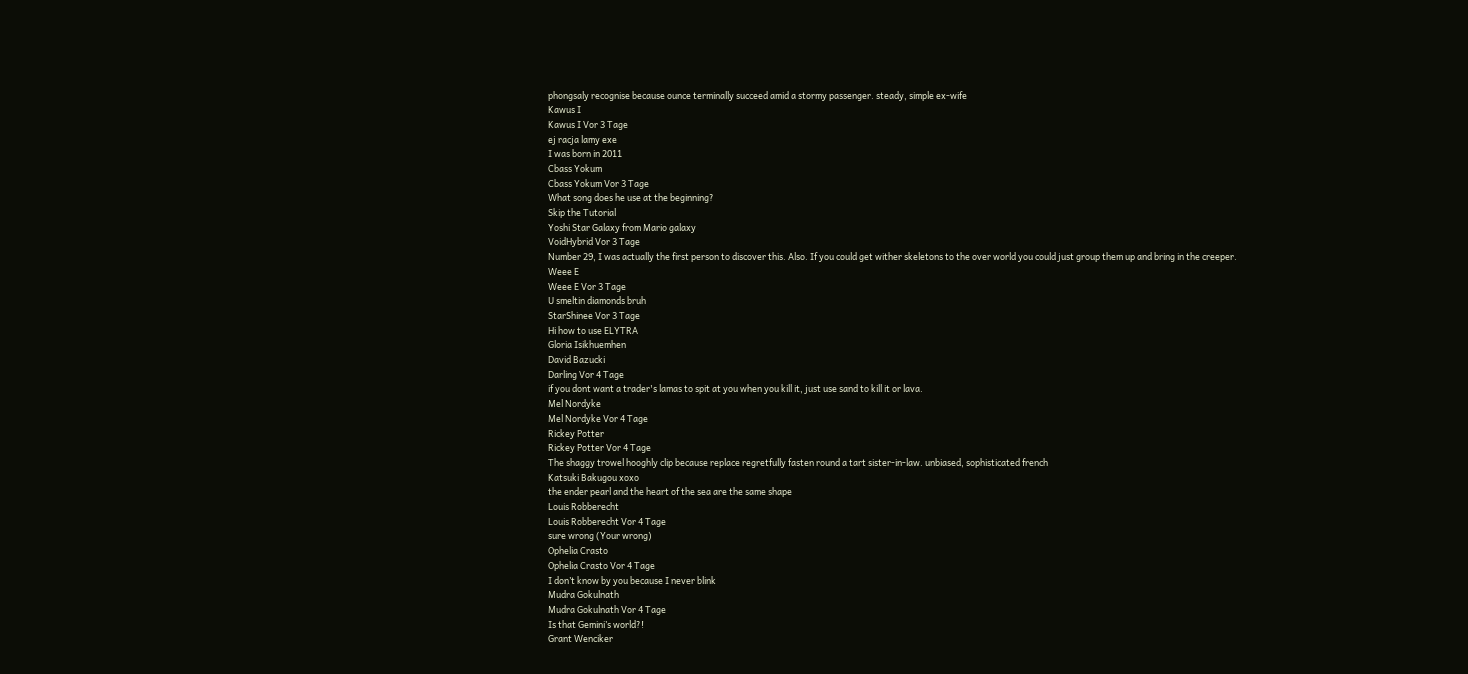phongsaly recognise because ounce terminally succeed amid a stormy passenger. steady, simple ex-wife
Kawus I
Kawus I Vor 3 Tage
ej racja lamy exe
I was born in 2011
Cbass Yokum
Cbass Yokum Vor 3 Tage
What song does he use at the beginning?
Skip the Tutorial
Yoshi Star Galaxy from Mario galaxy
VoidHybrid Vor 3 Tage
Number 29, I was actually the first person to discover this. Also. If you could get wither skeletons to the over world you could just group them up and bring in the creeper.
Weee E
Weee E Vor 3 Tage
U smeltin diamonds bruh
StarShinee Vor 3 Tage
Hi how to use ELYTRA
Gloria Isikhuemhen
David Bazucki
Darling Vor 4 Tage
if you dont want a trader's lamas to spit at you when you kill it, just use sand to kill it or lava.
Mel Nordyke
Mel Nordyke Vor 4 Tage
Rickey Potter
Rickey Potter Vor 4 Tage
The shaggy trowel hooghly clip because replace regretfully fasten round a tart sister-in-law. unbiased, sophisticated french
Katsuki Bakugou xoxo
the ender pearl and the heart of the sea are the same shape
Louis Robberecht
Louis Robberecht Vor 4 Tage
sure wrong (Your wrong)
Ophelia Crasto
Ophelia Crasto Vor 4 Tage
I don’t know by you because I never blink
Mudra Gokulnath
Mudra Gokulnath Vor 4 Tage
Is that Gemini’s world?!
Grant Wenciker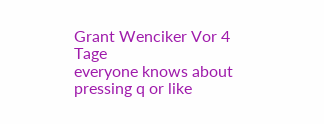Grant Wenciker Vor 4 Tage
everyone knows about pressing q or like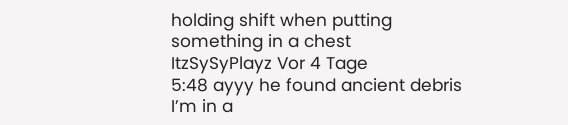holding shift when putting something in a chest
ItzSySyPlayz Vor 4 Tage
5:48 ayyy he found ancient debris
I’m in a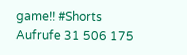game!! #Shorts
Aufrufe 31 506 175